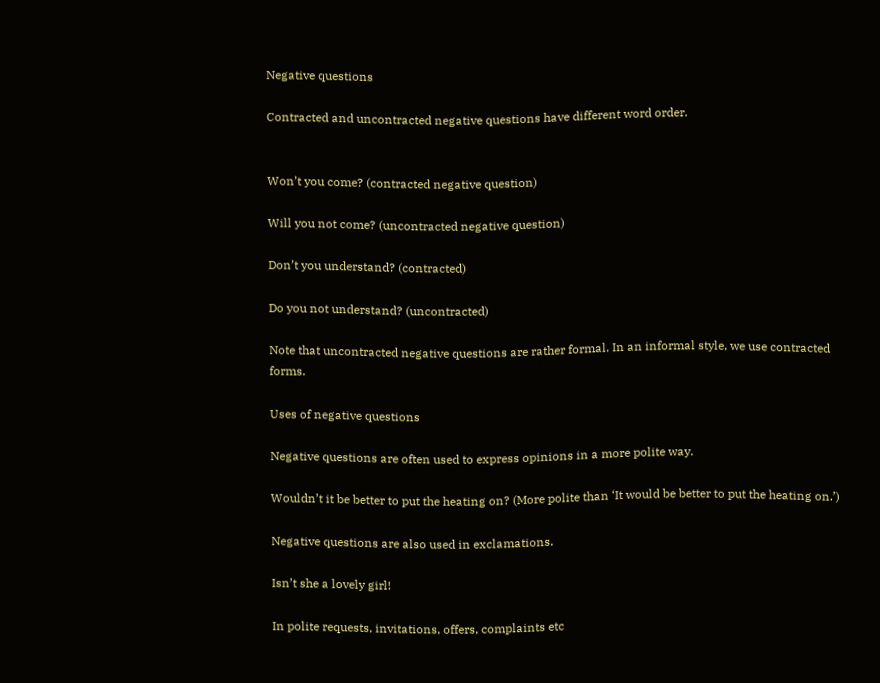Negative questions

Contracted and uncontracted negative questions have different word order.


Won’t you come? (contracted negative question)

Will you not come? (uncontracted negative question)

Don’t you understand? (contracted)

Do you not understand? (uncontracted)

Note that uncontracted negative questions are rather formal. In an informal style, we use contracted forms.

Uses of negative questions

Negative questions are often used to express opinions in a more polite way.

Wouldn’t it be better to put the heating on? (More polite than ‘It would be better to put the heating on.’)

Negative questions are also used in exclamations.

Isn’t she a lovely girl!

In polite requests, invitations, offers, complaints etc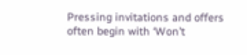Pressing invitations and offers often begin with ‘Won’t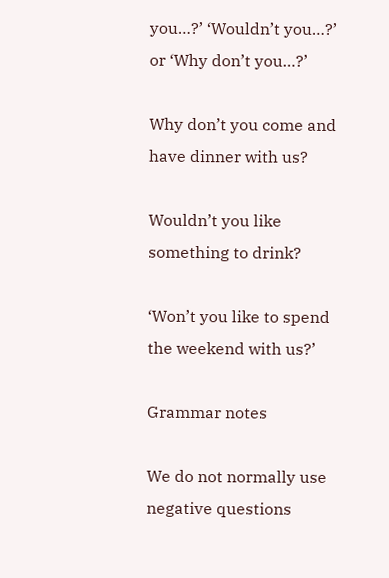you…?’ ‘Wouldn’t you…?’ or ‘Why don’t you…?’

Why don’t you come and have dinner with us?

Wouldn’t you like something to drink?

‘Won’t you like to spend the weekend with us?’

Grammar notes

We do not normally use negative questions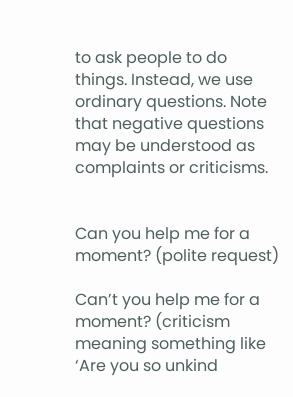to ask people to do things. Instead, we use ordinary questions. Note that negative questions may be understood as complaints or criticisms.


Can you help me for a moment? (polite request)

Can’t you help me for a moment? (criticism meaning something like ‘Are you so unkind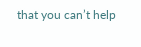that you can’t help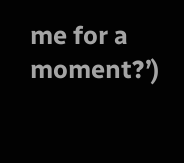me for a moment?’)